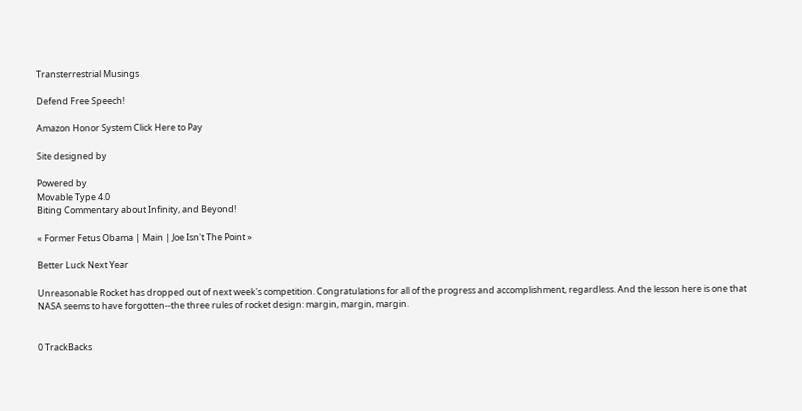Transterrestrial Musings

Defend Free Speech!

Amazon Honor System Click Here to Pay

Site designed by

Powered by
Movable Type 4.0
Biting Commentary about Infinity, and Beyond!

« Former Fetus Obama | Main | Joe Isn't The Point »

Better Luck Next Year

Unreasonable Rocket has dropped out of next week's competition. Congratulations for all of the progress and accomplishment, regardless. And the lesson here is one that NASA seems to have forgotten--the three rules of rocket design: margin, margin, margin.


0 TrackBacks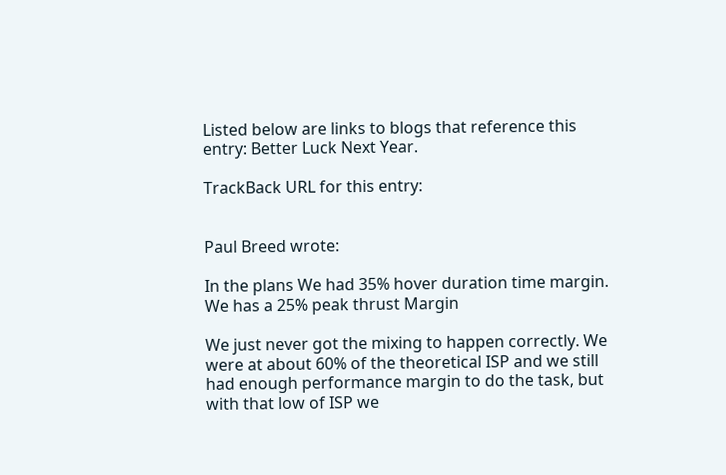Listed below are links to blogs that reference this entry: Better Luck Next Year.

TrackBack URL for this entry:


Paul Breed wrote:

In the plans We had 35% hover duration time margin.
We has a 25% peak thrust Margin

We just never got the mixing to happen correctly. We were at about 60% of the theoretical ISP and we still had enough performance margin to do the task, but with that low of ISP we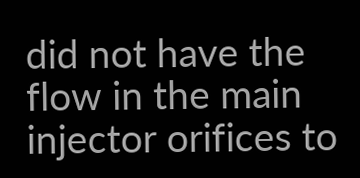did not have the flow in the main injector orifices to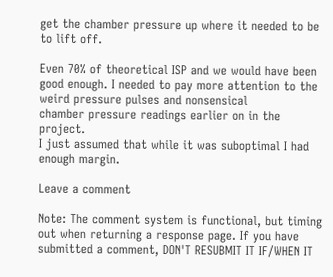get the chamber pressure up where it needed to be to lift off.

Even 70% of theoretical ISP and we would have been good enough. I needed to pay more attention to the weird pressure pulses and nonsensical
chamber pressure readings earlier on in the project.
I just assumed that while it was suboptimal I had enough margin.

Leave a comment

Note: The comment system is functional, but timing out when returning a response page. If you have submitted a comment, DON'T RESUBMIT IT IF/WHEN IT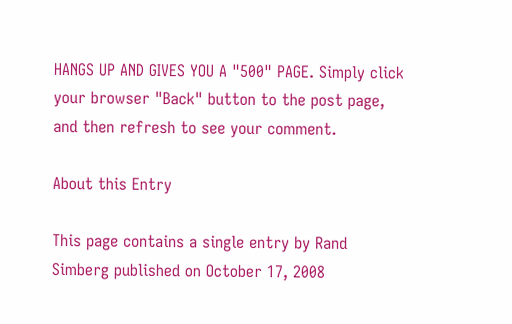HANGS UP AND GIVES YOU A "500" PAGE. Simply click your browser "Back" button to the post page, and then refresh to see your comment.

About this Entry

This page contains a single entry by Rand Simberg published on October 17, 2008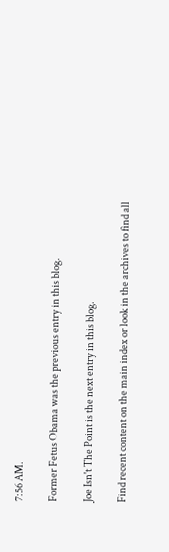7:56 AM.

Former Fetus Obama was the previous entry in this blog.

Joe Isn't The Point is the next entry in this blog.

Find recent content on the main index or look in the archives to find all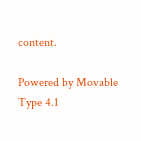content.

Powered by Movable Type 4.1